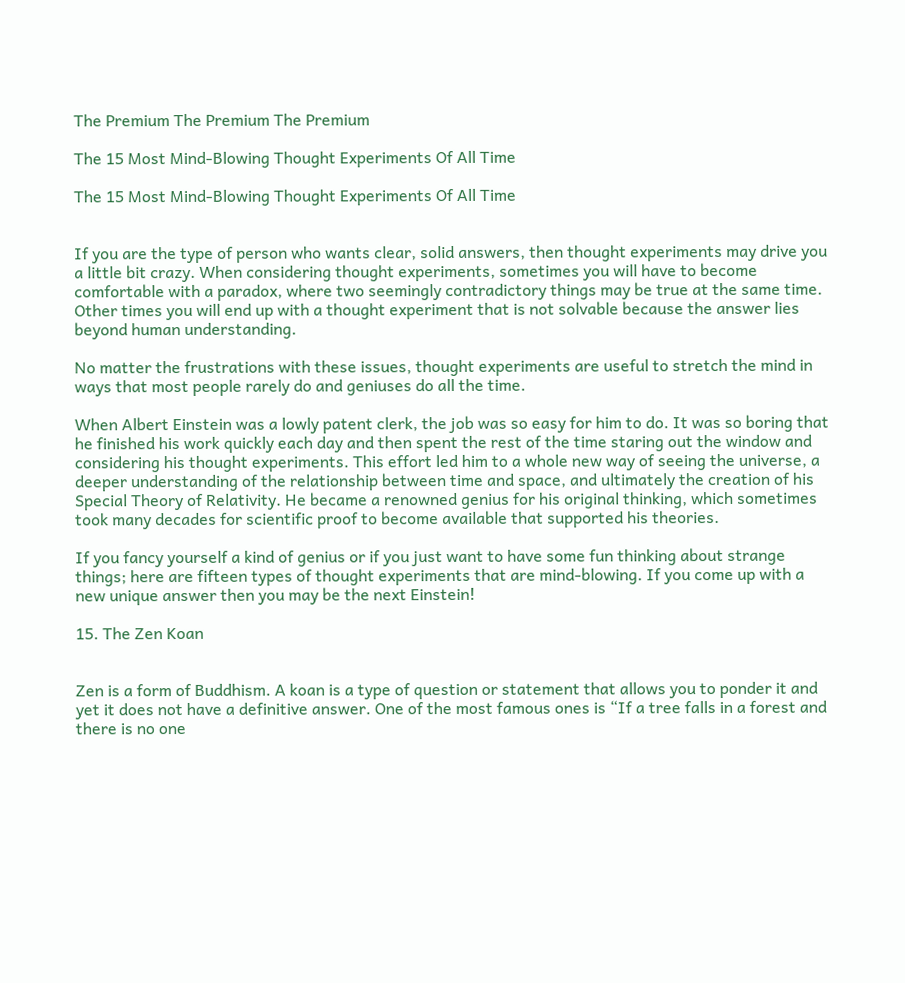The Premium The Premium The Premium

The 15 Most Mind-Blowing Thought Experiments Of All Time

The 15 Most Mind-Blowing Thought Experiments Of All Time


If you are the type of person who wants clear, solid answers, then thought experiments may drive you a little bit crazy. When considering thought experiments, sometimes you will have to become comfortable with a paradox, where two seemingly contradictory things may be true at the same time. Other times you will end up with a thought experiment that is not solvable because the answer lies beyond human understanding.

No matter the frustrations with these issues, thought experiments are useful to stretch the mind in ways that most people rarely do and geniuses do all the time.

When Albert Einstein was a lowly patent clerk, the job was so easy for him to do. It was so boring that he finished his work quickly each day and then spent the rest of the time staring out the window and considering his thought experiments. This effort led him to a whole new way of seeing the universe, a deeper understanding of the relationship between time and space, and ultimately the creation of his Special Theory of Relativity. He became a renowned genius for his original thinking, which sometimes took many decades for scientific proof to become available that supported his theories.

If you fancy yourself a kind of genius or if you just want to have some fun thinking about strange things; here are fifteen types of thought experiments that are mind-blowing. If you come up with a new unique answer then you may be the next Einstein!

15. The Zen Koan


Zen is a form of Buddhism. A koan is a type of question or statement that allows you to ponder it and yet it does not have a definitive answer. One of the most famous ones is “If a tree falls in a forest and there is no one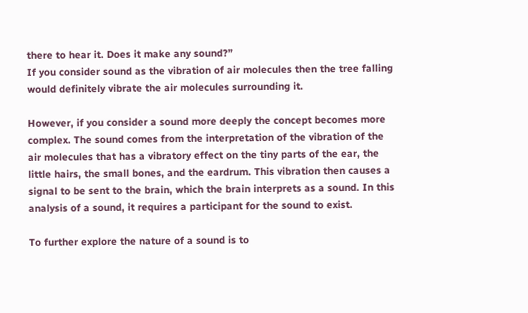there to hear it. Does it make any sound?”
If you consider sound as the vibration of air molecules then the tree falling would definitely vibrate the air molecules surrounding it.

However, if you consider a sound more deeply the concept becomes more complex. The sound comes from the interpretation of the vibration of the air molecules that has a vibratory effect on the tiny parts of the ear, the little hairs, the small bones, and the eardrum. This vibration then causes a signal to be sent to the brain, which the brain interprets as a sound. In this analysis of a sound, it requires a participant for the sound to exist.

To further explore the nature of a sound is to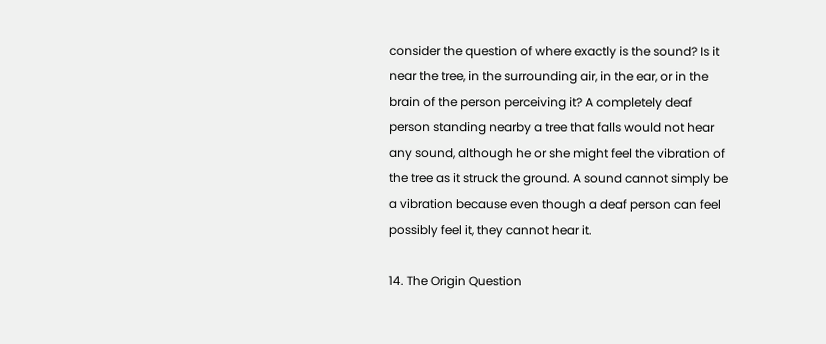consider the question of where exactly is the sound? Is it near the tree, in the surrounding air, in the ear, or in the brain of the person perceiving it? A completely deaf person standing nearby a tree that falls would not hear any sound, although he or she might feel the vibration of the tree as it struck the ground. A sound cannot simply be a vibration because even though a deaf person can feel possibly feel it, they cannot hear it.

14. The Origin Question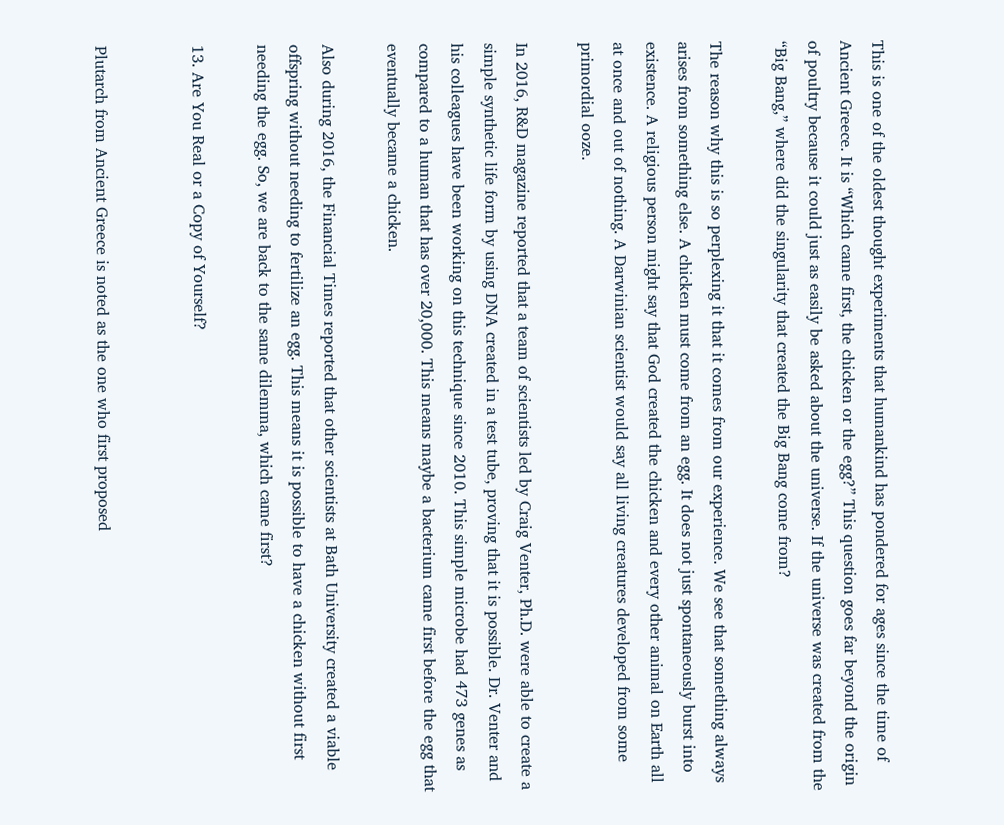This is one of the oldest thought experiments that humankind has pondered for ages since the time of Ancient Greece. It is “Which came first, the chicken or the egg?” This question goes far beyond the origin of poultry because it could just as easily be asked about the universe. If the universe was created from the “Big Bang,” where did the singularity that created the Big Bang come from?

The reason why this is so perplexing it that it comes from our experience. We see that something always arises from something else. A chicken must come from an egg. It does not just spontaneously burst into existence. A religious person might say that God created the chicken and every other animal on Earth all at once and out of nothing. A Darwinian scientist would say all living creatures developed from some primordial ooze.

In 2016, R&D magazine reported that a team of scientists led by Craig Venter, Ph.D. were able to create a simple synthetic life form by using DNA created in a test tube, proving that it is possible. Dr. Venter and his colleagues have been working on this technique since 2010. This simple microbe had 473 genes as compared to a human that has over 20,000. This means maybe a bacterium came first before the egg that eventually became a chicken.

Also during 2016, the Financial Times reported that other scientists at Bath University created a viable offspring without needing to fertilize an egg. This means it is possible to have a chicken without first needing the egg. So, we are back to the same dilemma, which came first?

13. Are You Real or a Copy of Yourself?


Plutarch from Ancient Greece is noted as the one who first proposed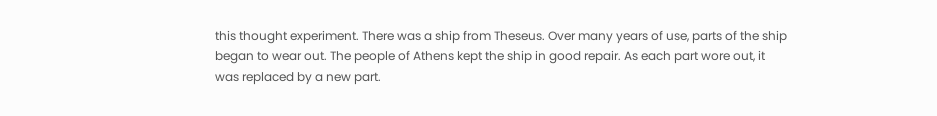this thought experiment. There was a ship from Theseus. Over many years of use, parts of the ship began to wear out. The people of Athens kept the ship in good repair. As each part wore out, it was replaced by a new part.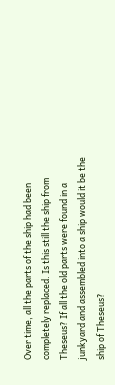Over time, all the parts of the ship had been completely replaced. Is this still the ship from Theseus? If all the old parts were found in a junkyard and assembled into a ship would it be the ship of Theseus?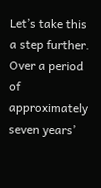Let’s take this a step further. Over a period of approximately seven years’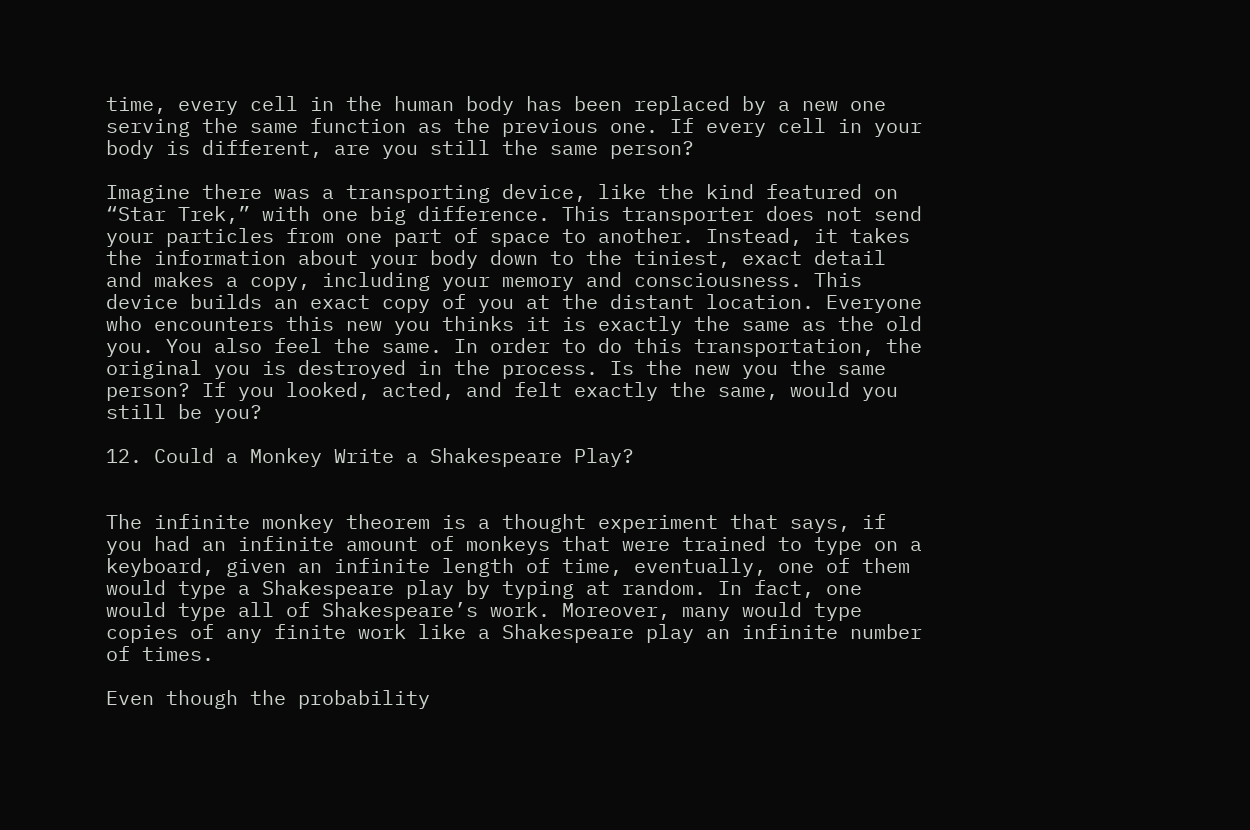time, every cell in the human body has been replaced by a new one serving the same function as the previous one. If every cell in your body is different, are you still the same person?

Imagine there was a transporting device, like the kind featured on “Star Trek,” with one big difference. This transporter does not send your particles from one part of space to another. Instead, it takes the information about your body down to the tiniest, exact detail and makes a copy, including your memory and consciousness. This device builds an exact copy of you at the distant location. Everyone who encounters this new you thinks it is exactly the same as the old you. You also feel the same. In order to do this transportation, the original you is destroyed in the process. Is the new you the same person? If you looked, acted, and felt exactly the same, would you still be you?

12. Could a Monkey Write a Shakespeare Play?


The infinite monkey theorem is a thought experiment that says, if you had an infinite amount of monkeys that were trained to type on a keyboard, given an infinite length of time, eventually, one of them would type a Shakespeare play by typing at random. In fact, one would type all of Shakespeare’s work. Moreover, many would type copies of any finite work like a Shakespeare play an infinite number of times.

Even though the probability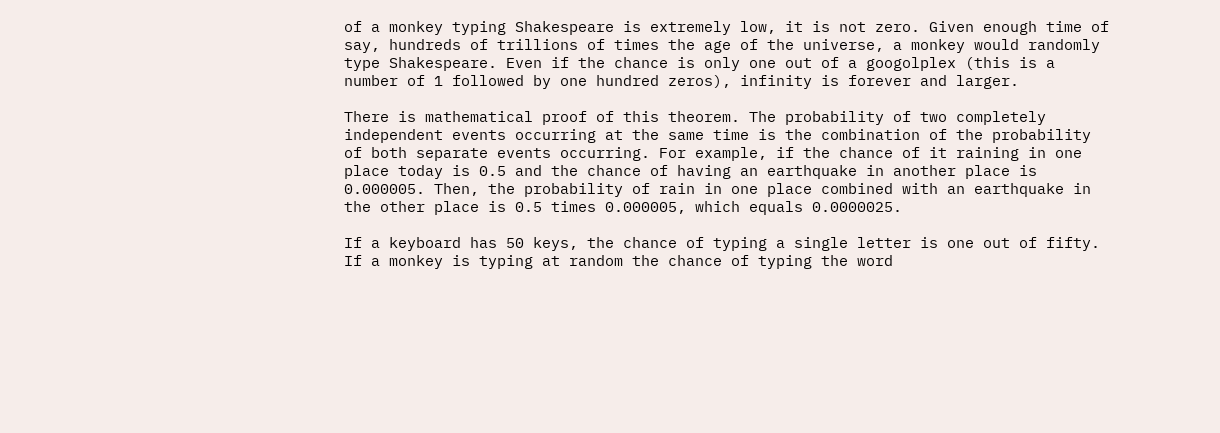of a monkey typing Shakespeare is extremely low, it is not zero. Given enough time of say, hundreds of trillions of times the age of the universe, a monkey would randomly type Shakespeare. Even if the chance is only one out of a googolplex (this is a number of 1 followed by one hundred zeros), infinity is forever and larger.

There is mathematical proof of this theorem. The probability of two completely independent events occurring at the same time is the combination of the probability of both separate events occurring. For example, if the chance of it raining in one place today is 0.5 and the chance of having an earthquake in another place is 0.000005. Then, the probability of rain in one place combined with an earthquake in the other place is 0.5 times 0.000005, which equals 0.0000025.

If a keyboard has 50 keys, the chance of typing a single letter is one out of fifty. If a monkey is typing at random the chance of typing the word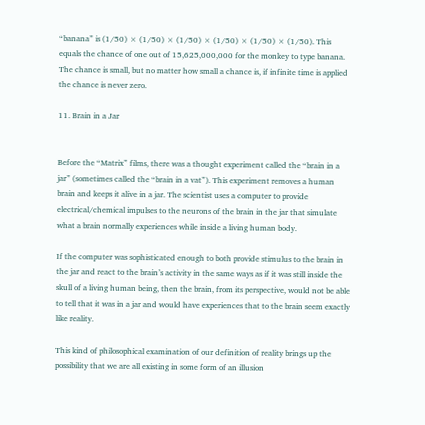“banana” is (1/50) × (1/50) × (1/50) × (1/50) × (1/50) × (1/50). This equals the chance of one out of 15,625,000,000 for the monkey to type banana. The chance is small, but no matter how small a chance is, if infinite time is applied the chance is never zero.

11. Brain in a Jar


Before the “Matrix” films, there was a thought experiment called the “brain in a jar” (sometimes called the “brain in a vat”). This experiment removes a human brain and keeps it alive in a jar. The scientist uses a computer to provide electrical/chemical impulses to the neurons of the brain in the jar that simulate what a brain normally experiences while inside a living human body.

If the computer was sophisticated enough to both provide stimulus to the brain in the jar and react to the brain’s activity in the same ways as if it was still inside the skull of a living human being, then the brain, from its perspective, would not be able to tell that it was in a jar and would have experiences that to the brain seem exactly like reality.

This kind of philosophical examination of our definition of reality brings up the possibility that we are all existing in some form of an illusion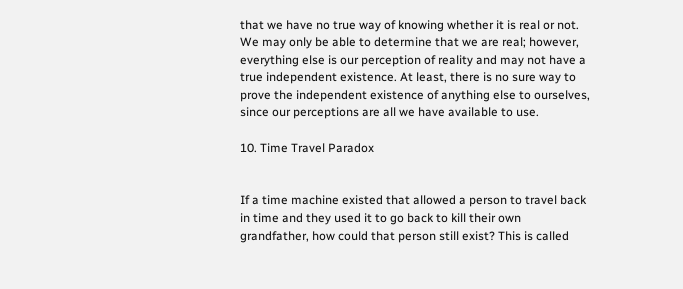that we have no true way of knowing whether it is real or not. We may only be able to determine that we are real; however, everything else is our perception of reality and may not have a true independent existence. At least, there is no sure way to prove the independent existence of anything else to ourselves, since our perceptions are all we have available to use.

10. Time Travel Paradox


If a time machine existed that allowed a person to travel back in time and they used it to go back to kill their own grandfather, how could that person still exist? This is called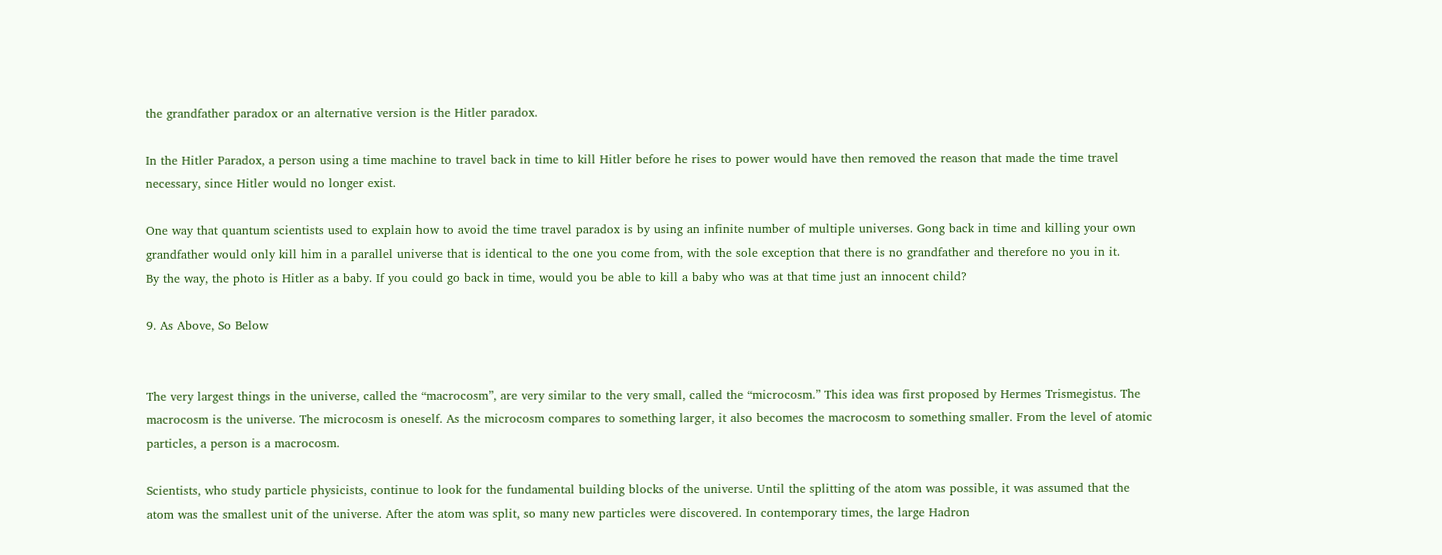the grandfather paradox or an alternative version is the Hitler paradox.

In the Hitler Paradox, a person using a time machine to travel back in time to kill Hitler before he rises to power would have then removed the reason that made the time travel necessary, since Hitler would no longer exist.

One way that quantum scientists used to explain how to avoid the time travel paradox is by using an infinite number of multiple universes. Gong back in time and killing your own grandfather would only kill him in a parallel universe that is identical to the one you come from, with the sole exception that there is no grandfather and therefore no you in it.
By the way, the photo is Hitler as a baby. If you could go back in time, would you be able to kill a baby who was at that time just an innocent child?

9. As Above, So Below


The very largest things in the universe, called the “macrocosm”, are very similar to the very small, called the “microcosm.” This idea was first proposed by Hermes Trismegistus. The macrocosm is the universe. The microcosm is oneself. As the microcosm compares to something larger, it also becomes the macrocosm to something smaller. From the level of atomic particles, a person is a macrocosm.

Scientists, who study particle physicists, continue to look for the fundamental building blocks of the universe. Until the splitting of the atom was possible, it was assumed that the atom was the smallest unit of the universe. After the atom was split, so many new particles were discovered. In contemporary times, the large Hadron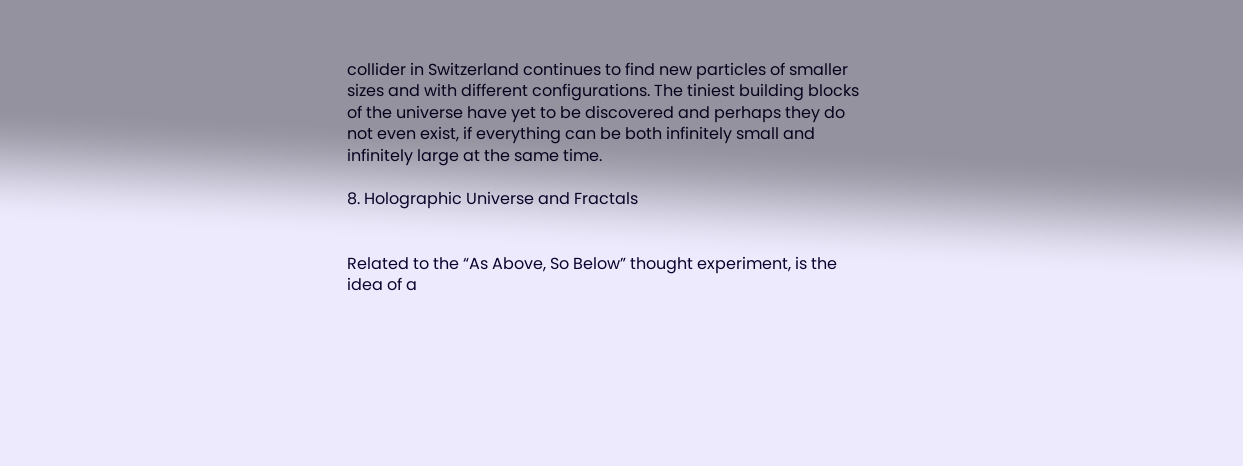collider in Switzerland continues to find new particles of smaller sizes and with different configurations. The tiniest building blocks of the universe have yet to be discovered and perhaps they do not even exist, if everything can be both infinitely small and infinitely large at the same time.

8. Holographic Universe and Fractals


Related to the “As Above, So Below” thought experiment, is the idea of a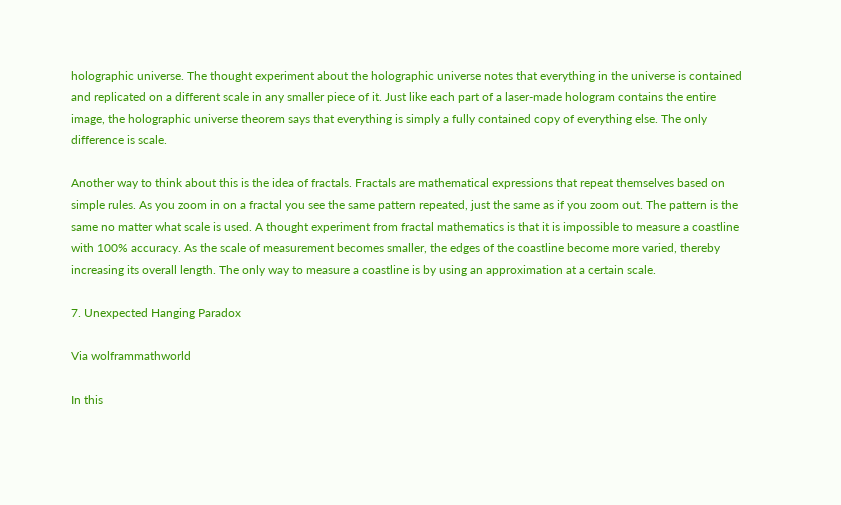holographic universe. The thought experiment about the holographic universe notes that everything in the universe is contained and replicated on a different scale in any smaller piece of it. Just like each part of a laser-made hologram contains the entire image, the holographic universe theorem says that everything is simply a fully contained copy of everything else. The only difference is scale.

Another way to think about this is the idea of fractals. Fractals are mathematical expressions that repeat themselves based on simple rules. As you zoom in on a fractal you see the same pattern repeated, just the same as if you zoom out. The pattern is the same no matter what scale is used. A thought experiment from fractal mathematics is that it is impossible to measure a coastline with 100% accuracy. As the scale of measurement becomes smaller, the edges of the coastline become more varied, thereby increasing its overall length. The only way to measure a coastline is by using an approximation at a certain scale.

7. Unexpected Hanging Paradox

Via wolframmathworld

In this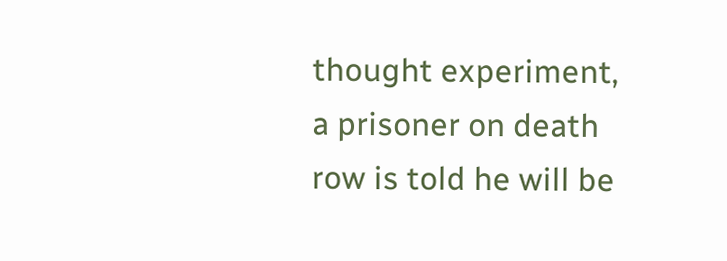thought experiment, a prisoner on death row is told he will be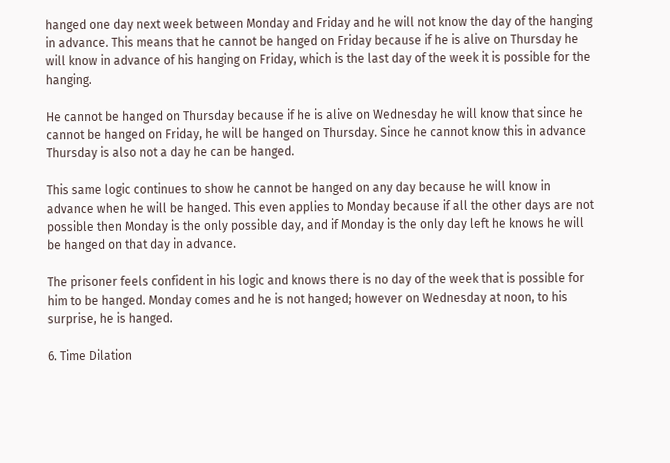hanged one day next week between Monday and Friday and he will not know the day of the hanging in advance. This means that he cannot be hanged on Friday because if he is alive on Thursday he will know in advance of his hanging on Friday, which is the last day of the week it is possible for the hanging.

He cannot be hanged on Thursday because if he is alive on Wednesday he will know that since he cannot be hanged on Friday, he will be hanged on Thursday. Since he cannot know this in advance Thursday is also not a day he can be hanged.

This same logic continues to show he cannot be hanged on any day because he will know in advance when he will be hanged. This even applies to Monday because if all the other days are not possible then Monday is the only possible day, and if Monday is the only day left he knows he will be hanged on that day in advance.

The prisoner feels confident in his logic and knows there is no day of the week that is possible for him to be hanged. Monday comes and he is not hanged; however on Wednesday at noon, to his surprise, he is hanged.

6. Time Dilation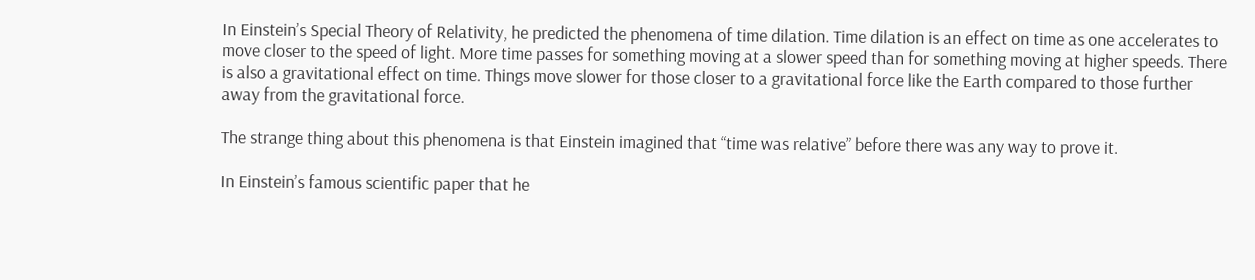In Einstein’s Special Theory of Relativity, he predicted the phenomena of time dilation. Time dilation is an effect on time as one accelerates to move closer to the speed of light. More time passes for something moving at a slower speed than for something moving at higher speeds. There is also a gravitational effect on time. Things move slower for those closer to a gravitational force like the Earth compared to those further away from the gravitational force.

The strange thing about this phenomena is that Einstein imagined that “time was relative” before there was any way to prove it.

In Einstein’s famous scientific paper that he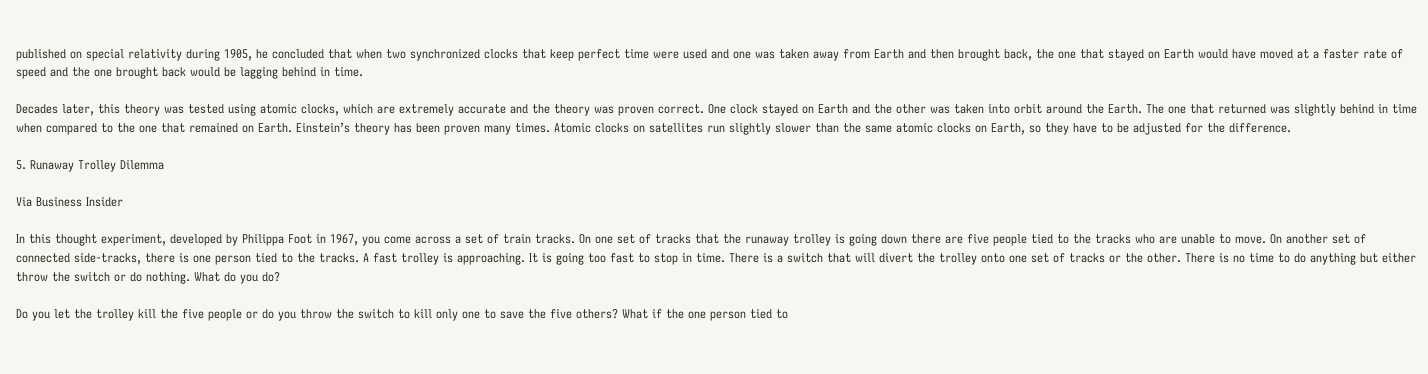published on special relativity during 1905, he concluded that when two synchronized clocks that keep perfect time were used and one was taken away from Earth and then brought back, the one that stayed on Earth would have moved at a faster rate of speed and the one brought back would be lagging behind in time.

Decades later, this theory was tested using atomic clocks, which are extremely accurate and the theory was proven correct. One clock stayed on Earth and the other was taken into orbit around the Earth. The one that returned was slightly behind in time when compared to the one that remained on Earth. Einstein’s theory has been proven many times. Atomic clocks on satellites run slightly slower than the same atomic clocks on Earth, so they have to be adjusted for the difference.

5. Runaway Trolley Dilemma

Via Business Insider

In this thought experiment, developed by Philippa Foot in 1967, you come across a set of train tracks. On one set of tracks that the runaway trolley is going down there are five people tied to the tracks who are unable to move. On another set of connected side-tracks, there is one person tied to the tracks. A fast trolley is approaching. It is going too fast to stop in time. There is a switch that will divert the trolley onto one set of tracks or the other. There is no time to do anything but either throw the switch or do nothing. What do you do?

Do you let the trolley kill the five people or do you throw the switch to kill only one to save the five others? What if the one person tied to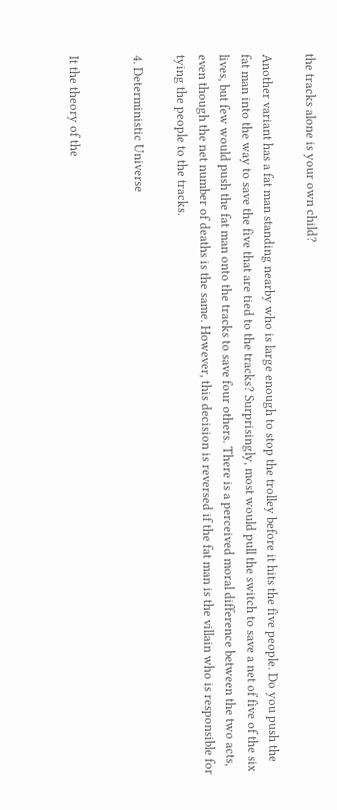the tracks alone is your own child?

Another variant has a fat man standing nearby who is large enough to stop the trolley before it hits the five people. Do you push the fat man into the way to save the five that are tied to the tracks? Surprisingly, most would pull the switch to save a net of five of the six lives, but few would push the fat man onto the tracks to save four others. There is a perceived moral difference between the two acts, even though the net number of deaths is the same. However, this decision is reversed if the fat man is the villain who is responsible for tying the people to the tracks.

4. Deterministic Universe


It the theory of the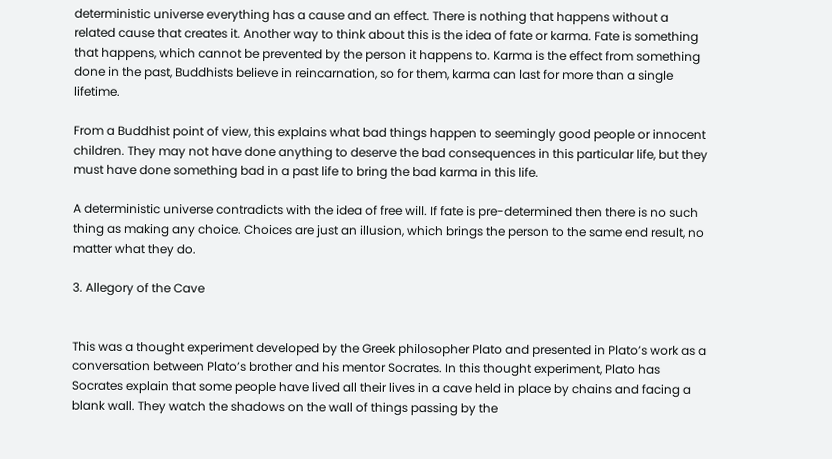deterministic universe everything has a cause and an effect. There is nothing that happens without a related cause that creates it. Another way to think about this is the idea of fate or karma. Fate is something that happens, which cannot be prevented by the person it happens to. Karma is the effect from something done in the past, Buddhists believe in reincarnation, so for them, karma can last for more than a single lifetime.

From a Buddhist point of view, this explains what bad things happen to seemingly good people or innocent children. They may not have done anything to deserve the bad consequences in this particular life, but they must have done something bad in a past life to bring the bad karma in this life.

A deterministic universe contradicts with the idea of free will. If fate is pre-determined then there is no such thing as making any choice. Choices are just an illusion, which brings the person to the same end result, no matter what they do.

3. Allegory of the Cave


This was a thought experiment developed by the Greek philosopher Plato and presented in Plato’s work as a conversation between Plato’s brother and his mentor Socrates. In this thought experiment, Plato has Socrates explain that some people have lived all their lives in a cave held in place by chains and facing a blank wall. They watch the shadows on the wall of things passing by the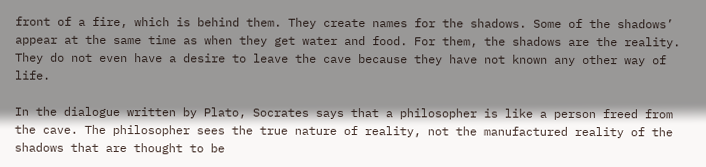front of a fire, which is behind them. They create names for the shadows. Some of the shadows’ appear at the same time as when they get water and food. For them, the shadows are the reality. They do not even have a desire to leave the cave because they have not known any other way of life.

In the dialogue written by Plato, Socrates says that a philosopher is like a person freed from the cave. The philosopher sees the true nature of reality, not the manufactured reality of the shadows that are thought to be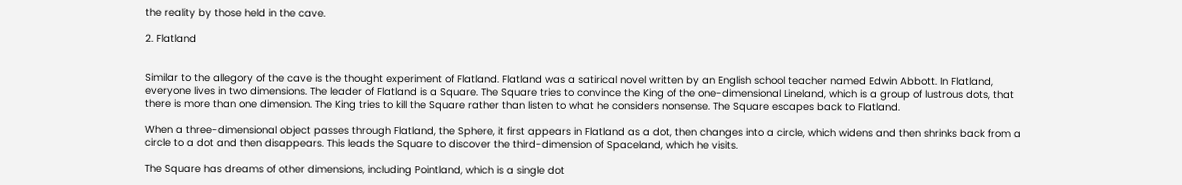the reality by those held in the cave.

2. Flatland


Similar to the allegory of the cave is the thought experiment of Flatland. Flatland was a satirical novel written by an English school teacher named Edwin Abbott. In Flatland, everyone lives in two dimensions. The leader of Flatland is a Square. The Square tries to convince the King of the one-dimensional Lineland, which is a group of lustrous dots, that there is more than one dimension. The King tries to kill the Square rather than listen to what he considers nonsense. The Square escapes back to Flatland.

When a three-dimensional object passes through Flatland, the Sphere, it first appears in Flatland as a dot, then changes into a circle, which widens and then shrinks back from a circle to a dot and then disappears. This leads the Square to discover the third-dimension of Spaceland, which he visits.

The Square has dreams of other dimensions, including Pointland, which is a single dot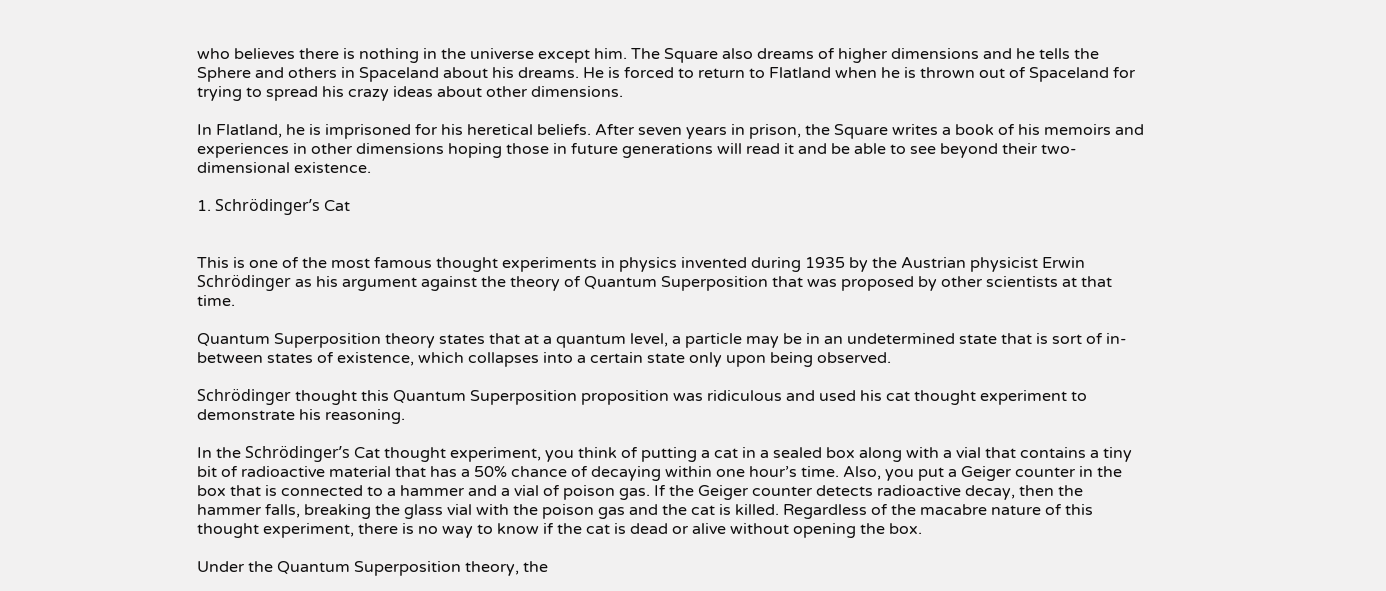who believes there is nothing in the universe except him. The Square also dreams of higher dimensions and he tells the Sphere and others in Spaceland about his dreams. He is forced to return to Flatland when he is thrown out of Spaceland for trying to spread his crazy ideas about other dimensions.

In Flatland, he is imprisoned for his heretical beliefs. After seven years in prison, the Square writes a book of his memoirs and experiences in other dimensions hoping those in future generations will read it and be able to see beyond their two-dimensional existence.

1. Schrödinger’s Cat


This is one of the most famous thought experiments in physics invented during 1935 by the Austrian physicist Erwin Schrödinger as his argument against the theory of Quantum Superposition that was proposed by other scientists at that time.

Quantum Superposition theory states that at a quantum level, a particle may be in an undetermined state that is sort of in-between states of existence, which collapses into a certain state only upon being observed.

Schrödinger thought this Quantum Superposition proposition was ridiculous and used his cat thought experiment to demonstrate his reasoning.

In the Schrödinger’s Cat thought experiment, you think of putting a cat in a sealed box along with a vial that contains a tiny bit of radioactive material that has a 50% chance of decaying within one hour’s time. Also, you put a Geiger counter in the box that is connected to a hammer and a vial of poison gas. If the Geiger counter detects radioactive decay, then the hammer falls, breaking the glass vial with the poison gas and the cat is killed. Regardless of the macabre nature of this thought experiment, there is no way to know if the cat is dead or alive without opening the box.

Under the Quantum Superposition theory, the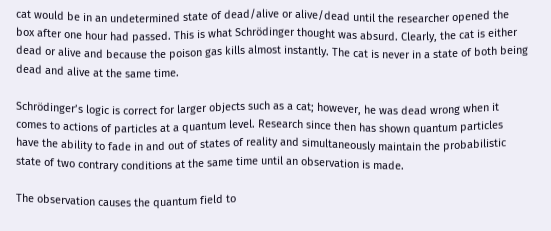cat would be in an undetermined state of dead/alive or alive/dead until the researcher opened the box after one hour had passed. This is what Schrödinger thought was absurd. Clearly, the cat is either dead or alive and because the poison gas kills almost instantly. The cat is never in a state of both being dead and alive at the same time.

Schrödinger’s logic is correct for larger objects such as a cat; however, he was dead wrong when it comes to actions of particles at a quantum level. Research since then has shown quantum particles have the ability to fade in and out of states of reality and simultaneously maintain the probabilistic state of two contrary conditions at the same time until an observation is made.

The observation causes the quantum field to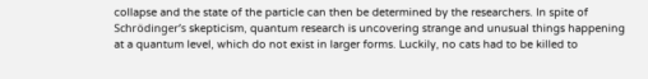collapse and the state of the particle can then be determined by the researchers. In spite of Schrödinger’s skepticism, quantum research is uncovering strange and unusual things happening at a quantum level, which do not exist in larger forms. Luckily, no cats had to be killed to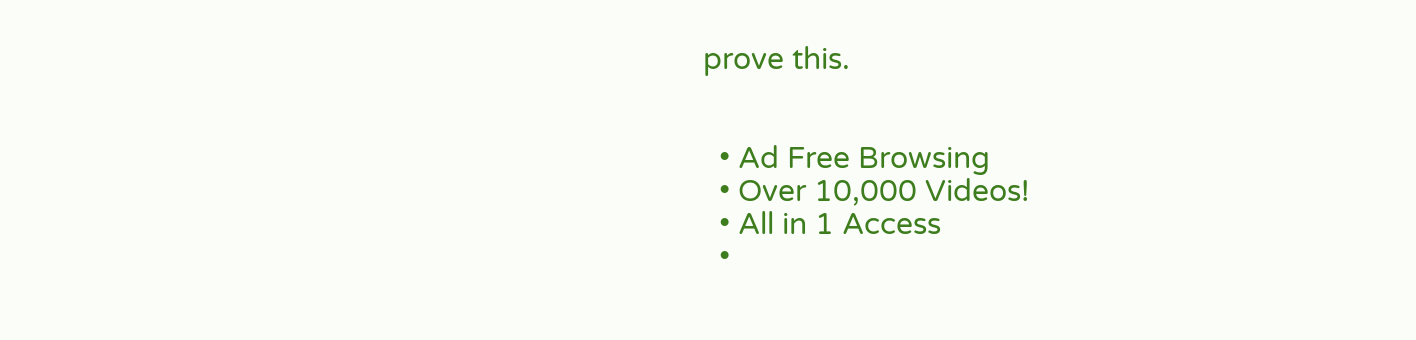prove this.


  • Ad Free Browsing
  • Over 10,000 Videos!
  • All in 1 Access
  •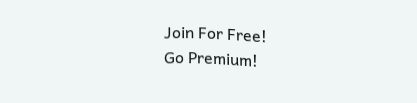Join For Free!
Go Premium!